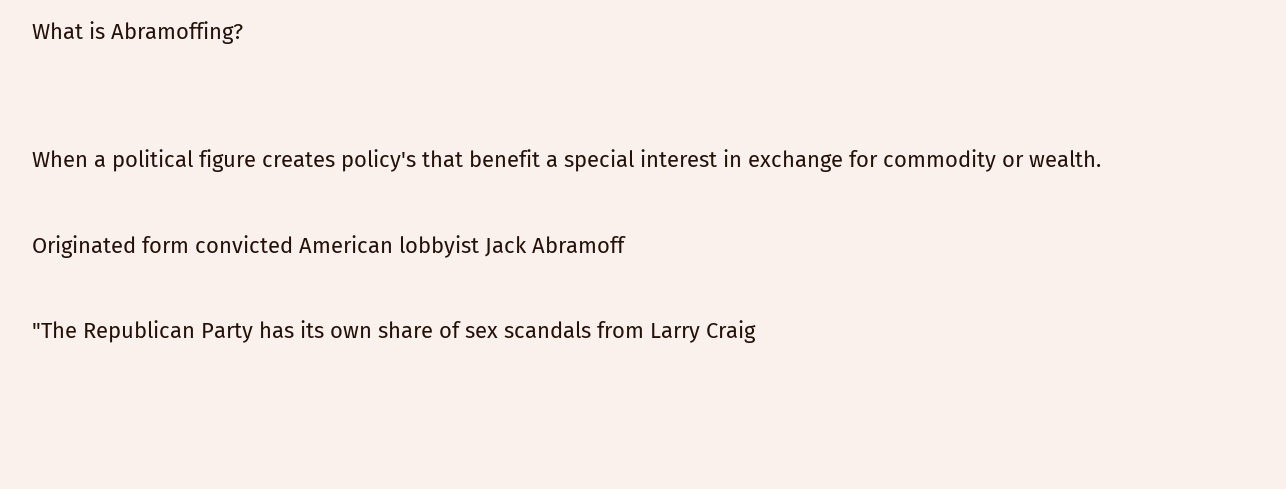What is Abramoffing?


When a political figure creates policy's that benefit a special interest in exchange for commodity or wealth.

Originated form convicted American lobbyist Jack Abramoff

"The Republican Party has its own share of sex scandals from Larry Craig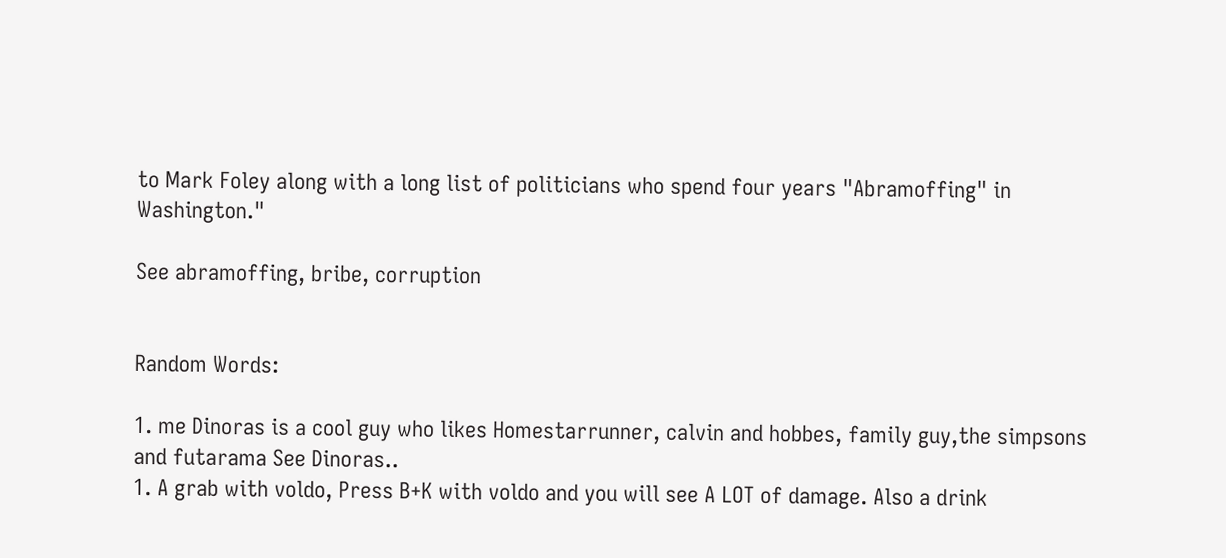to Mark Foley along with a long list of politicians who spend four years "Abramoffing" in Washington."

See abramoffing, bribe, corruption


Random Words:

1. me Dinoras is a cool guy who likes Homestarrunner, calvin and hobbes, family guy,the simpsons and futarama See Dinoras..
1. A grab with voldo, Press B+K with voldo and you will see A LOT of damage. Also a drink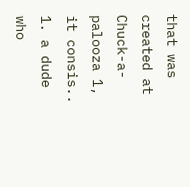that was created at Chuck-a-palooza 1, it consis..
1. a dude who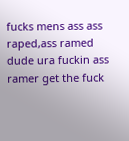fucks mens ass ass raped,ass ramed dude ura fuckin ass ramer get the fuck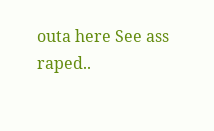outa here See ass raped..